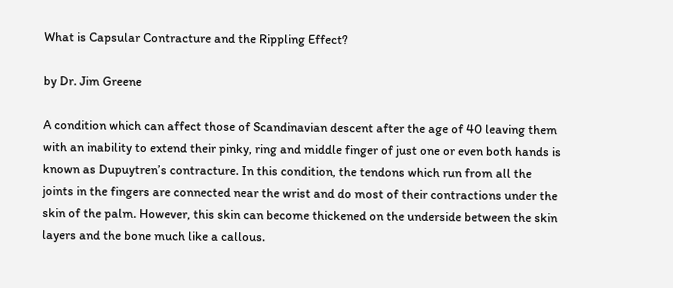What is Capsular Contracture and the Rippling Effect?

by Dr. Jim Greene

A condition which can affect those of Scandinavian descent after the age of 40 leaving them with an inability to extend their pinky, ring and middle finger of just one or even both hands is known as Dupuytren’s contracture. In this condition, the tendons which run from all the joints in the fingers are connected near the wrist and do most of their contractions under the skin of the palm. However, this skin can become thickened on the underside between the skin layers and the bone much like a callous.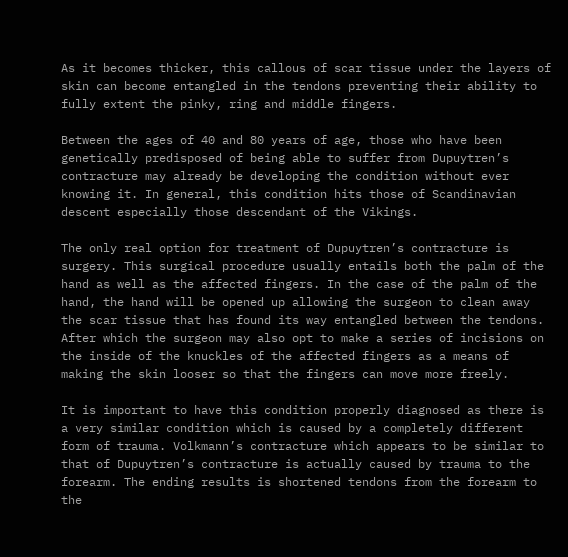As it becomes thicker, this callous of scar tissue under the layers of skin can become entangled in the tendons preventing their ability to fully extent the pinky, ring and middle fingers.

Between the ages of 40 and 80 years of age, those who have been genetically predisposed of being able to suffer from Dupuytren’s contracture may already be developing the condition without ever knowing it. In general, this condition hits those of Scandinavian descent especially those descendant of the Vikings.

The only real option for treatment of Dupuytren’s contracture is surgery. This surgical procedure usually entails both the palm of the hand as well as the affected fingers. In the case of the palm of the hand, the hand will be opened up allowing the surgeon to clean away the scar tissue that has found its way entangled between the tendons. After which the surgeon may also opt to make a series of incisions on the inside of the knuckles of the affected fingers as a means of making the skin looser so that the fingers can move more freely.

It is important to have this condition properly diagnosed as there is a very similar condition which is caused by a completely different form of trauma. Volkmann’s contracture which appears to be similar to that of Dupuytren’s contracture is actually caused by trauma to the forearm. The ending results is shortened tendons from the forearm to the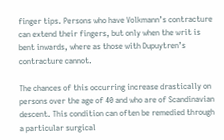finger tips. Persons who have Volkmann’s contracture can extend their fingers, but only when the writ is bent inwards, where as those with Dupuytren’s contracture cannot.

The chances of this occurring increase drastically on persons over the age of 40 and who are of Scandinavian descent. This condition can often be remedied through a particular surgical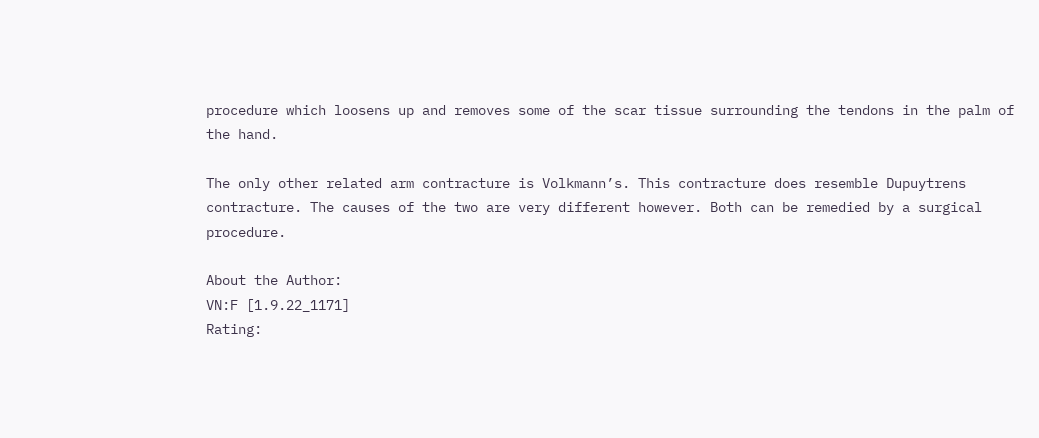procedure which loosens up and removes some of the scar tissue surrounding the tendons in the palm of the hand.

The only other related arm contracture is Volkmann’s. This contracture does resemble Dupuytrens contracture. The causes of the two are very different however. Both can be remedied by a surgical procedure.

About the Author:
VN:F [1.9.22_1171]
Rating: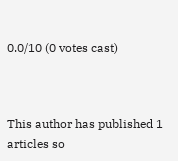0.0/10 (0 votes cast)



This author has published 1 articles so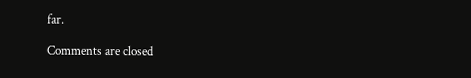far.

Comments are closed